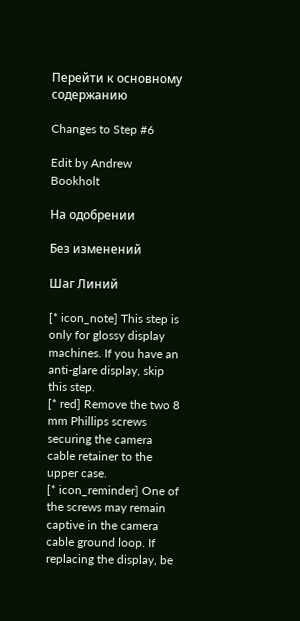Перейти к основному содержанию

Changes to Step #6

Edit by Andrew Bookholt

На одобрении

Без изменений

Шаг Линий

[* icon_note] This step is only for glossy display machines. If you have an anti-glare display, skip this step.
[* red] Remove the two 8 mm Phillips screws securing the camera cable retainer to the upper case.
[* icon_reminder] One of the screws may remain captive in the camera cable ground loop. If replacing the display, be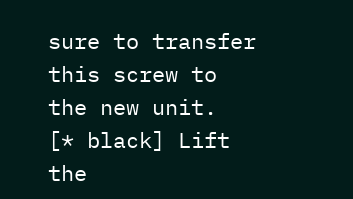sure to transfer this screw to the new unit.
[* black] Lift the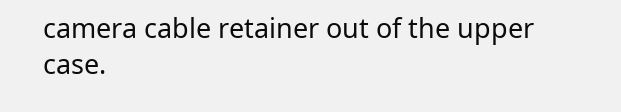camera cable retainer out of the upper case.